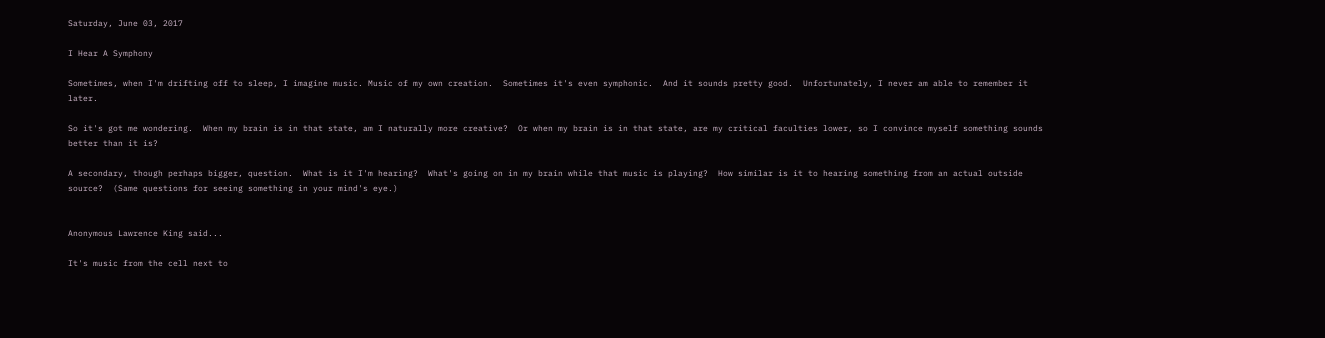Saturday, June 03, 2017

I Hear A Symphony

Sometimes, when I'm drifting off to sleep, I imagine music. Music of my own creation.  Sometimes it's even symphonic.  And it sounds pretty good.  Unfortunately, I never am able to remember it later.

So it's got me wondering.  When my brain is in that state, am I naturally more creative?  Or when my brain is in that state, are my critical faculties lower, so I convince myself something sounds better than it is?

A secondary, though perhaps bigger, question.  What is it I'm hearing?  What's going on in my brain while that music is playing?  How similar is it to hearing something from an actual outside source?  (Same questions for seeing something in your mind's eye.)


Anonymous Lawrence King said...

It's music from the cell next to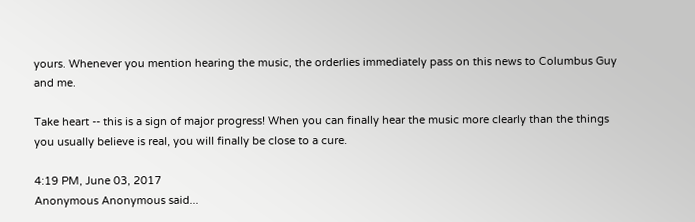yours. Whenever you mention hearing the music, the orderlies immediately pass on this news to Columbus Guy and me.

Take heart -- this is a sign of major progress! When you can finally hear the music more clearly than the things you usually believe is real, you will finally be close to a cure.

4:19 PM, June 03, 2017
Anonymous Anonymous said...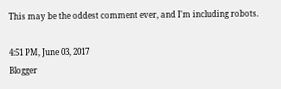This may be the oddest comment ever, and I'm including robots.

4:51 PM, June 03, 2017
Blogger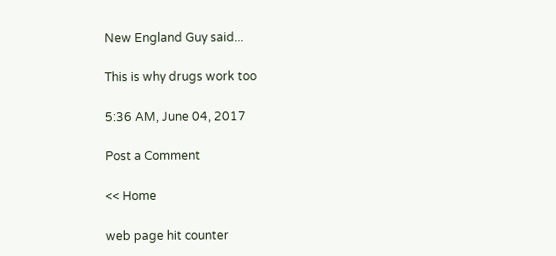New England Guy said...

This is why drugs work too

5:36 AM, June 04, 2017

Post a Comment

<< Home

web page hit counter